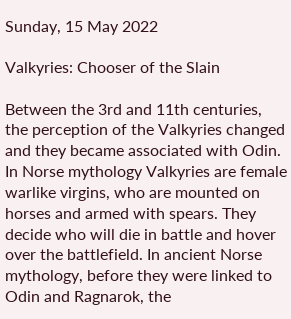Sunday, 15 May 2022

Valkyries: Chooser of the Slain

Between the 3rd and 11th centuries, the perception of the Valkyries changed and they became associated with Odin.
In Norse mythology Valkyries are female warlike virgins, who are mounted on horses and armed with spears. They decide who will die in battle and hover over the battlefield. In ancient Norse mythology, before they were linked to Odin and Ragnarok, the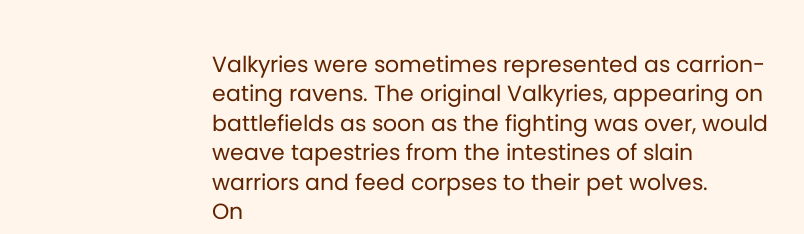Valkyries were sometimes represented as carrion-eating ravens. The original Valkyries, appearing on battlefields as soon as the fighting was over, would weave tapestries from the intestines of slain warriors and feed corpses to their pet wolves.
On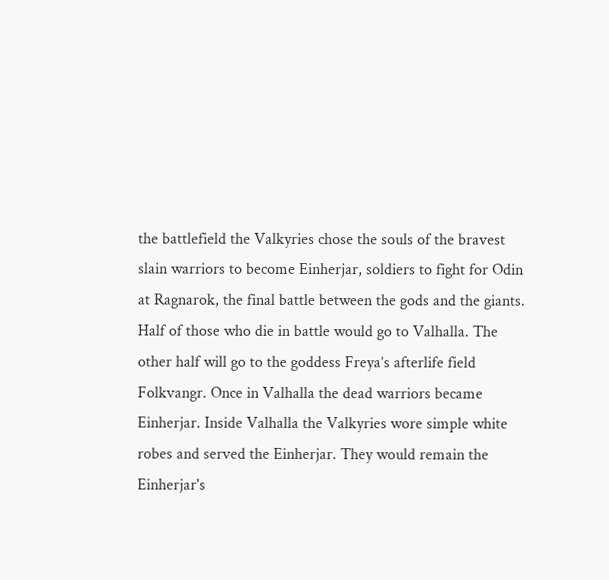the battlefield the Valkyries chose the souls of the bravest slain warriors to become Einherjar, soldiers to fight for Odin at Ragnarok, the final battle between the gods and the giants. Half of those who die in battle would go to Valhalla. The other half will go to the goddess Freya’s afterlife field Folkvangr. Once in Valhalla the dead warriors became Einherjar. Inside Valhalla the Valkyries wore simple white robes and served the Einherjar. They would remain the Einherjar's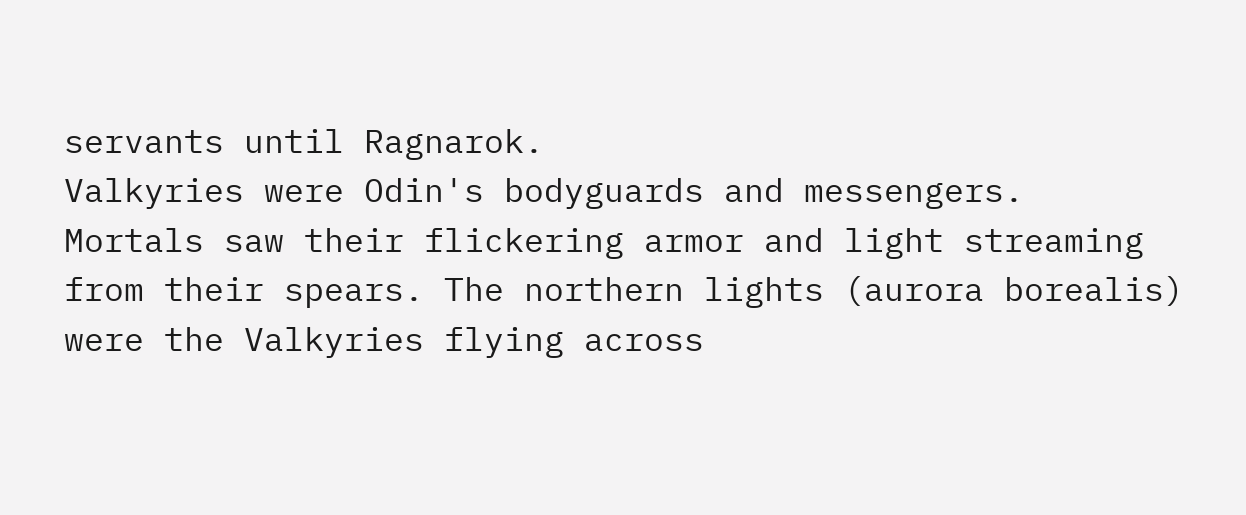servants until Ragnarok.
Valkyries were Odin's bodyguards and messengers.
Mortals saw their flickering armor and light streaming from their spears. The northern lights (aurora borealis) were the Valkyries flying across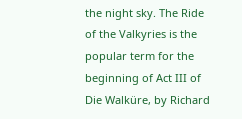the night sky. The Ride of the Valkyries is the popular term for the beginning of Act III of Die Walküre, by Richard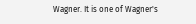Wagner. It is one of Wagner's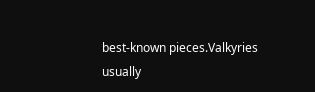best-known pieces.Valkyries usually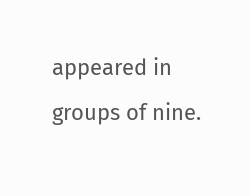appeared in groups of nine.